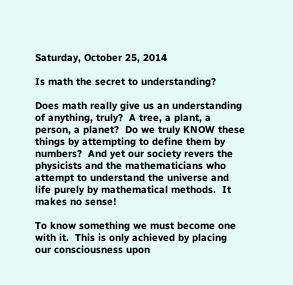Saturday, October 25, 2014

Is math the secret to understanding?

Does math really give us an understanding of anything, truly?  A tree, a plant, a person, a planet?  Do we truly KNOW these things by attempting to define them by numbers?  And yet our society revers the physicists and the mathematicians who attempt to understand the universe and life purely by mathematical methods.  It makes no sense!

To know something we must become one with it.  This is only achieved by placing our consciousness upon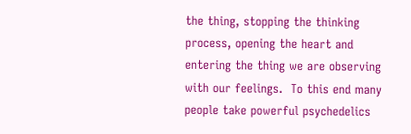the thing, stopping the thinking process, opening the heart and entering the thing we are observing with our feelings.  To this end many people take powerful psychedelics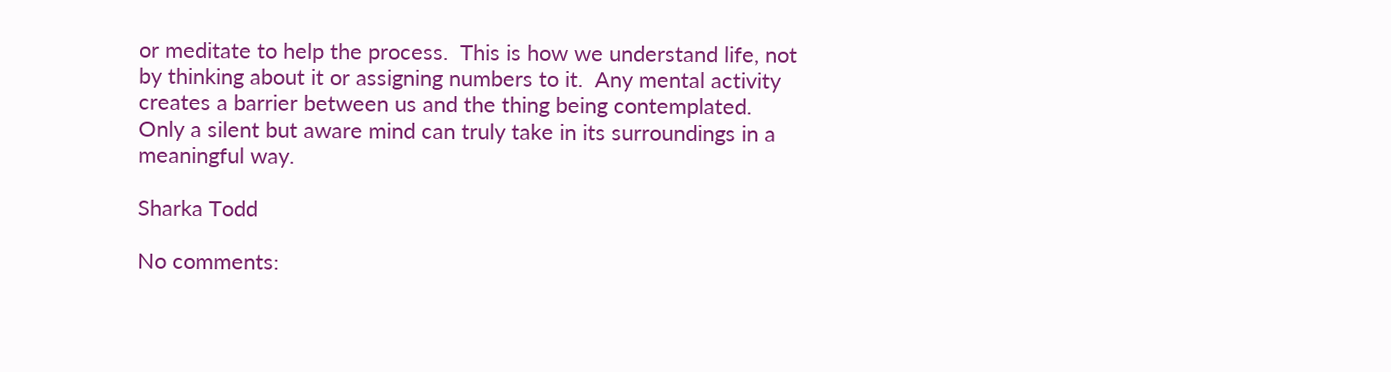or meditate to help the process.  This is how we understand life, not by thinking about it or assigning numbers to it.  Any mental activity creates a barrier between us and the thing being contemplated.  Only a silent but aware mind can truly take in its surroundings in a meaningful way.

Sharka Todd

No comments: